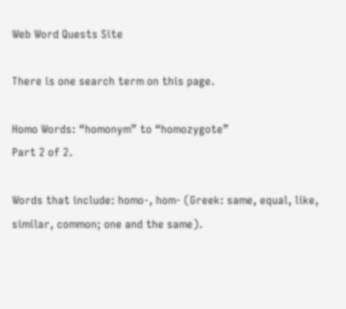Web Word Quests Site

There is one search term on this page.

Homo Words: “homonym” to “homozygote”
Part 2 of 2.

Words that include: homo-, hom- (Greek: same, equal, like, similar, common; one and the same).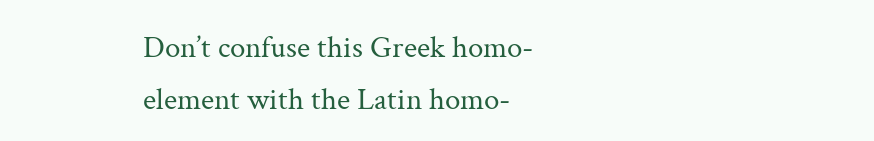Don’t confuse this Greek homo- element with the Latin homo-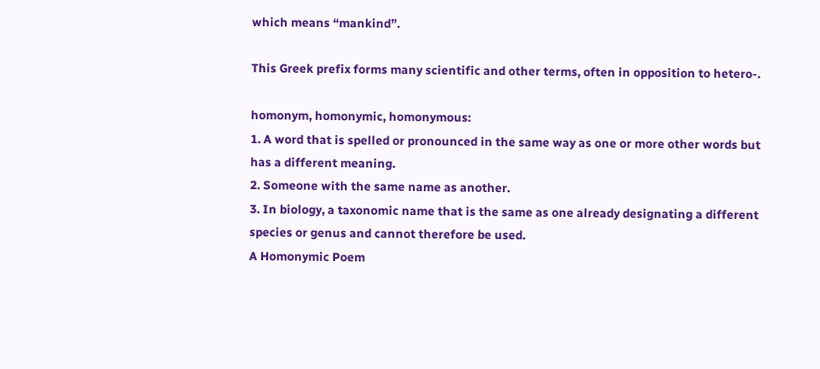which means “mankind”.

This Greek prefix forms many scientific and other terms, often in opposition to hetero-.

homonym, homonymic, homonymous:
1. A word that is spelled or pronounced in the same way as one or more other words but has a different meaning.
2. Someone with the same name as another.
3. In biology, a taxonomic name that is the same as one already designating a different species or genus and cannot therefore be used.
A Homonymic Poem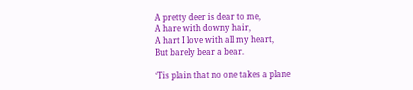A pretty deer is dear to me,
A hare with downy hair,
A hart I love with all my heart,
But barely bear a bear.

‘Tis plain that no one takes a plane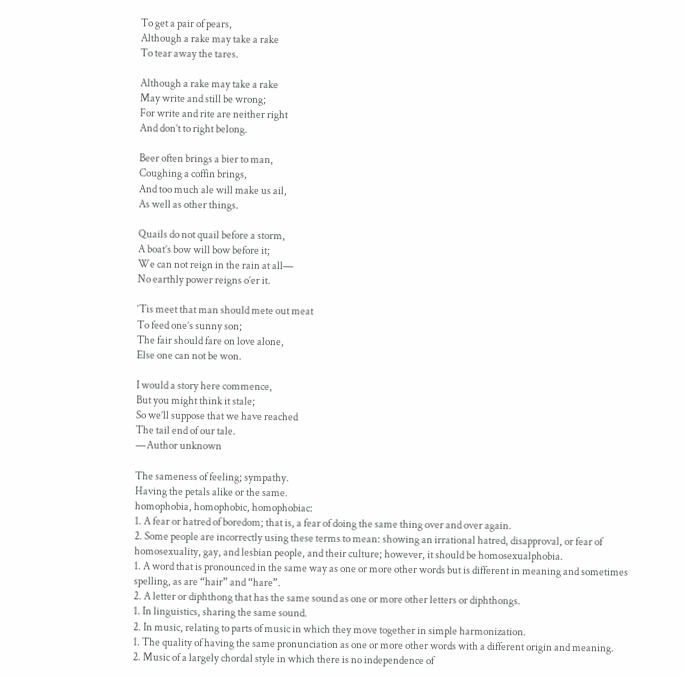To get a pair of pears,
Although a rake may take a rake
To tear away the tares.

Although a rake may take a rake
May write and still be wrong;
For write and rite are neither right
And don’t to right belong.

Beer often brings a bier to man,
Coughing a coffin brings,
And too much ale will make us ail,
As well as other things.

Quails do not quail before a storm,
A boat’s bow will bow before it;
We can not reign in the rain at all—
No earthly power reigns o’er it.

‘Tis meet that man should mete out meat
To feed one’s sunny son;
The fair should fare on love alone,
Else one can not be won.

I would a story here commence,
But you might think it stale;
So we’ll suppose that we have reached
The tail end of our tale.
—Author unknown

The sameness of feeling; sympathy.
Having the petals alike or the same.
homophobia, homophobic, homophobiac:
1. A fear or hatred of boredom; that is, a fear of doing the same thing over and over again.
2. Some people are incorrectly using these terms to mean: showing an irrational hatred, disapproval, or fear of homosexuality, gay, and lesbian people, and their culture; however, it should be homosexualphobia.
1. A word that is pronounced in the same way as one or more other words but is different in meaning and sometimes spelling, as are “hair” and “hare”.
2. A letter or diphthong that has the same sound as one or more other letters or diphthongs.
1. In linguistics, sharing the same sound.
2. In music, relating to parts of music in which they move together in simple harmonization.
1. The quality of having the same pronunciation as one or more other words with a different origin and meaning.
2. Music of a largely chordal style in which there is no independence of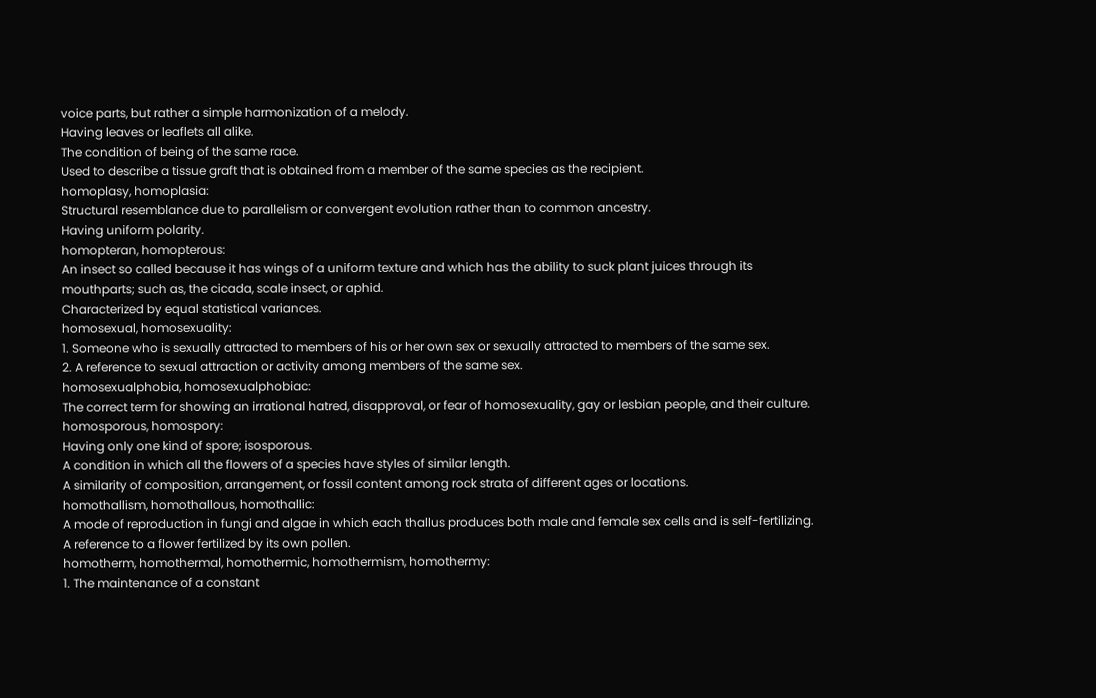voice parts, but rather a simple harmonization of a melody.
Having leaves or leaflets all alike.
The condition of being of the same race.
Used to describe a tissue graft that is obtained from a member of the same species as the recipient.
homoplasy, homoplasia:
Structural resemblance due to parallelism or convergent evolution rather than to common ancestry.
Having uniform polarity.
homopteran, homopterous:
An insect so called because it has wings of a uniform texture and which has the ability to suck plant juices through its mouthparts; such as, the cicada, scale insect, or aphid.
Characterized by equal statistical variances.
homosexual, homosexuality:
1. Someone who is sexually attracted to members of his or her own sex or sexually attracted to members of the same sex.
2. A reference to sexual attraction or activity among members of the same sex.
homosexualphobia, homosexualphobiac:
The correct term for showing an irrational hatred, disapproval, or fear of homosexuality, gay or lesbian people, and their culture.
homosporous, homospory:
Having only one kind of spore; isosporous.
A condition in which all the flowers of a species have styles of similar length.
A similarity of composition, arrangement, or fossil content among rock strata of different ages or locations.
homothallism, homothallous, homothallic:
A mode of reproduction in fungi and algae in which each thallus produces both male and female sex cells and is self-fertilizing.
A reference to a flower fertilized by its own pollen.
homotherm, homothermal, homothermic, homothermism, homothermy:
1. The maintenance of a constant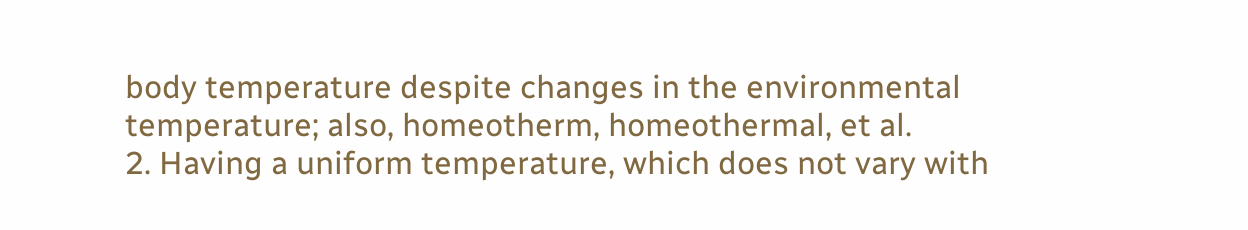body temperature despite changes in the environmental temperature; also, homeotherm, homeothermal, et al.
2. Having a uniform temperature, which does not vary with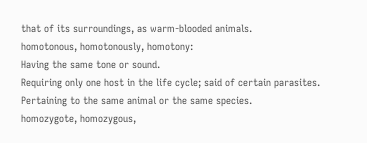that of its surroundings, as warm-blooded animals.
homotonous, homotonously, homotony:
Having the same tone or sound.
Requiring only one host in the life cycle; said of certain parasites.
Pertaining to the same animal or the same species.
homozygote, homozygous,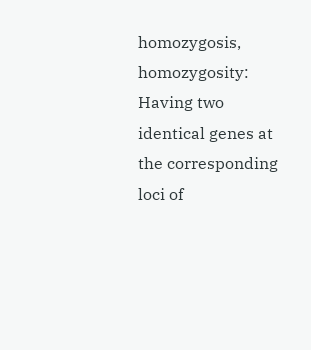homozygosis, homozygosity:
Having two identical genes at the corresponding loci of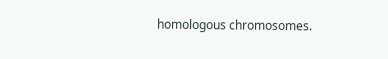homologous chromosomes.